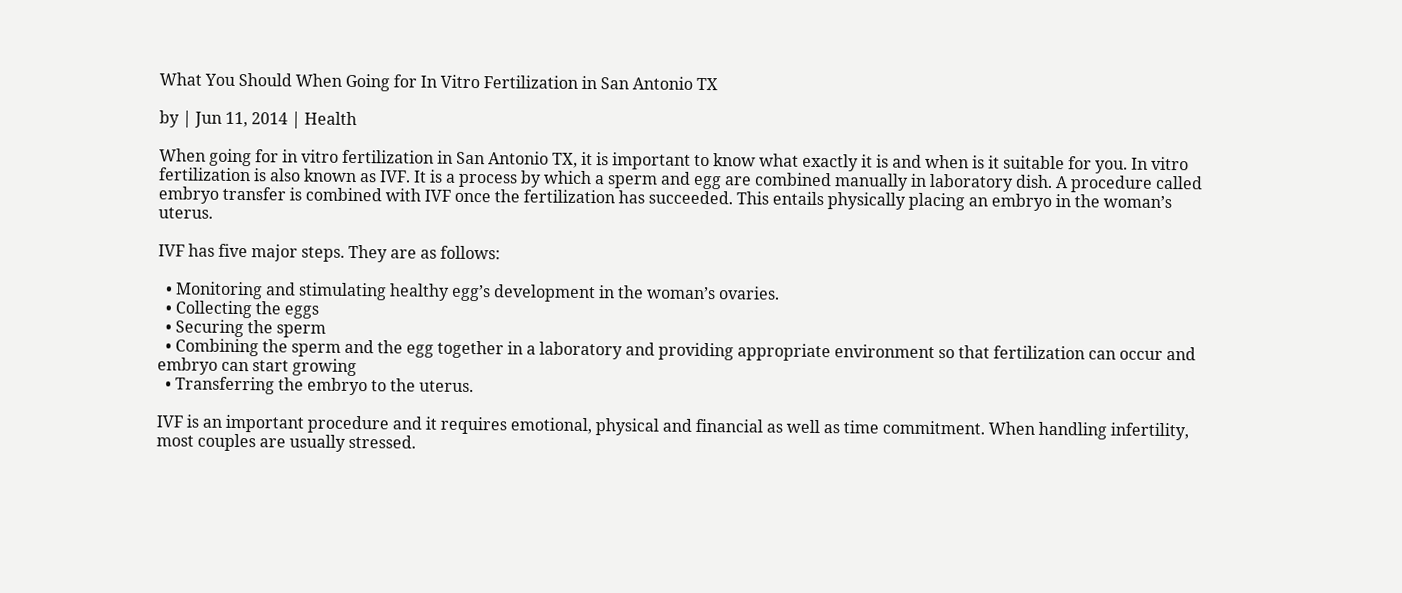What You Should When Going for In Vitro Fertilization in San Antonio TX

by | Jun 11, 2014 | Health

When going for in vitro fertilization in San Antonio TX, it is important to know what exactly it is and when is it suitable for you. In vitro fertilization is also known as IVF. It is a process by which a sperm and egg are combined manually in laboratory dish. A procedure called embryo transfer is combined with IVF once the fertilization has succeeded. This entails physically placing an embryo in the woman’s uterus.

IVF has five major steps. They are as follows:

  • Monitoring and stimulating healthy egg’s development in the woman’s ovaries.
  • Collecting the eggs
  • Securing the sperm
  • Combining the sperm and the egg together in a laboratory and providing appropriate environment so that fertilization can occur and embryo can start growing
  • Transferring the embryo to the uterus.

IVF is an important procedure and it requires emotional, physical and financial as well as time commitment. When handling infertility, most couples are usually stressed.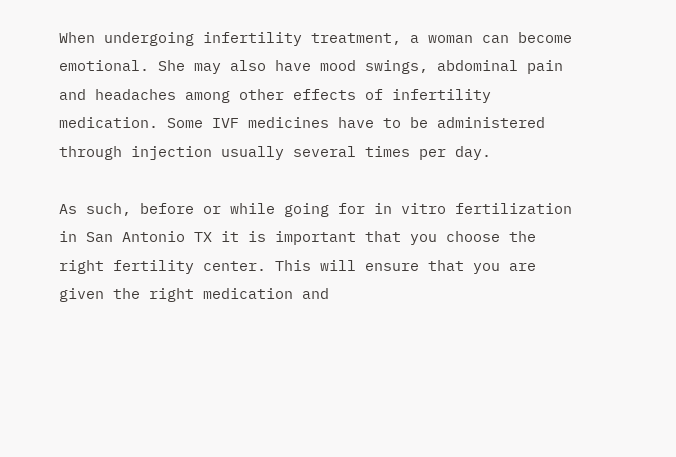When undergoing infertility treatment, a woman can become emotional. She may also have mood swings, abdominal pain and headaches among other effects of infertility medication. Some IVF medicines have to be administered through injection usually several times per day.

As such, before or while going for in vitro fertilization in San Antonio TX it is important that you choose the right fertility center. This will ensure that you are given the right medication and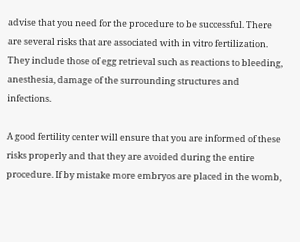advise that you need for the procedure to be successful. There are several risks that are associated with in vitro fertilization. They include those of egg retrieval such as reactions to bleeding, anesthesia, damage of the surrounding structures and infections.

A good fertility center will ensure that you are informed of these risks properly and that they are avoided during the entire procedure. If by mistake more embryos are placed in the womb,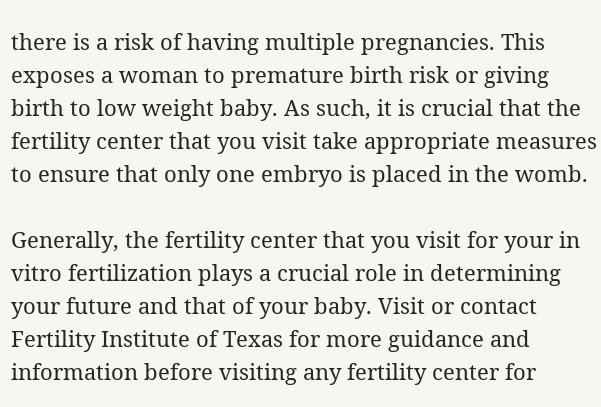there is a risk of having multiple pregnancies. This exposes a woman to premature birth risk or giving birth to low weight baby. As such, it is crucial that the fertility center that you visit take appropriate measures to ensure that only one embryo is placed in the womb.

Generally, the fertility center that you visit for your in vitro fertilization plays a crucial role in determining your future and that of your baby. Visit or contact Fertility Institute of Texas for more guidance and information before visiting any fertility center for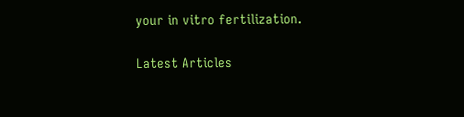your in vitro fertilization.

Latest Articles